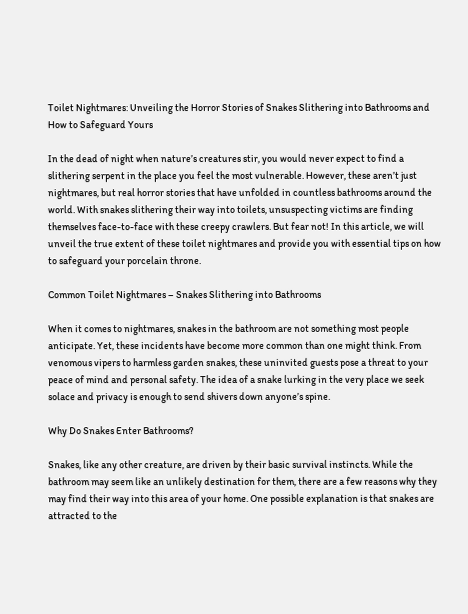Toilet Nightmares: Unveiling the Horror Stories of Snakes Slithering into Bathrooms and How to Safeguard Yours

In the dead of night when nature’s creatures stir, you would never expect to find a slithering serpent in the place you feel the most vulnerable. However, these aren’t just nightmares, but real horror stories that have unfolded in countless bathrooms around the world. With snakes slithering their way into toilets, unsuspecting victims are finding themselves face-to-face with these creepy crawlers. But fear not! In this article, we will unveil the true extent of these toilet nightmares and provide you with essential tips on how to safeguard your porcelain throne.

Common Toilet Nightmares – Snakes Slithering into Bathrooms

When it comes to nightmares, snakes in the bathroom are not something most people anticipate. Yet, these incidents have become more common than one might think. From venomous vipers to harmless garden snakes, these uninvited guests pose a threat to your peace of mind and personal safety. The idea of a snake lurking in the very place we seek solace and privacy is enough to send shivers down anyone’s spine.

Why Do Snakes Enter Bathrooms?

Snakes, like any other creature, are driven by their basic survival instincts. While the bathroom may seem like an unlikely destination for them, there are a few reasons why they may find their way into this area of your home. One possible explanation is that snakes are attracted to the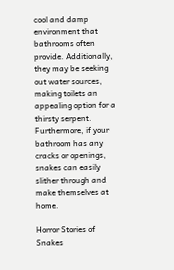cool and damp environment that bathrooms often provide. Additionally, they may be seeking out water sources, making toilets an appealing option for a thirsty serpent. Furthermore, if your bathroom has any cracks or openings, snakes can easily slither through and make themselves at home.

Horror Stories of Snakes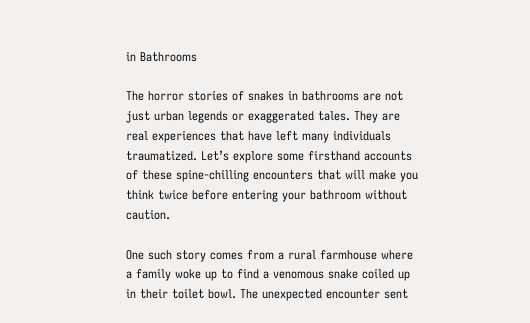in Bathrooms

The horror stories of snakes in bathrooms are not just urban legends or exaggerated tales. They are real experiences that have left many individuals traumatized. Let’s explore some firsthand accounts of these spine-chilling encounters that will make you think twice before entering your bathroom without caution.

One such story comes from a rural farmhouse where a family woke up to find a venomous snake coiled up in their toilet bowl. The unexpected encounter sent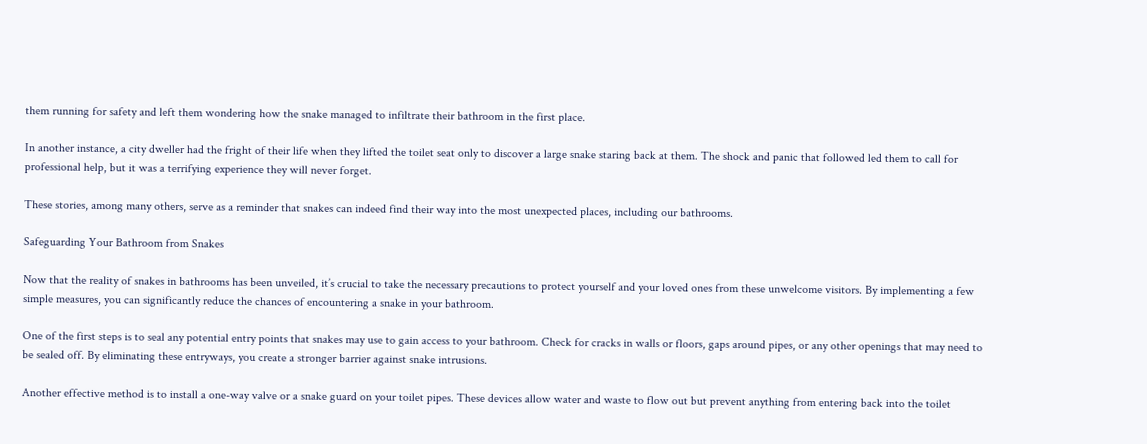them running for safety and left them wondering how the snake managed to infiltrate their bathroom in the first place.

In another instance, a city dweller had the fright of their life when they lifted the toilet seat only to discover a large snake staring back at them. The shock and panic that followed led them to call for professional help, but it was a terrifying experience they will never forget.

These stories, among many others, serve as a reminder that snakes can indeed find their way into the most unexpected places, including our bathrooms.

Safeguarding Your Bathroom from Snakes

Now that the reality of snakes in bathrooms has been unveiled, it’s crucial to take the necessary precautions to protect yourself and your loved ones from these unwelcome visitors. By implementing a few simple measures, you can significantly reduce the chances of encountering a snake in your bathroom.

One of the first steps is to seal any potential entry points that snakes may use to gain access to your bathroom. Check for cracks in walls or floors, gaps around pipes, or any other openings that may need to be sealed off. By eliminating these entryways, you create a stronger barrier against snake intrusions.

Another effective method is to install a one-way valve or a snake guard on your toilet pipes. These devices allow water and waste to flow out but prevent anything from entering back into the toilet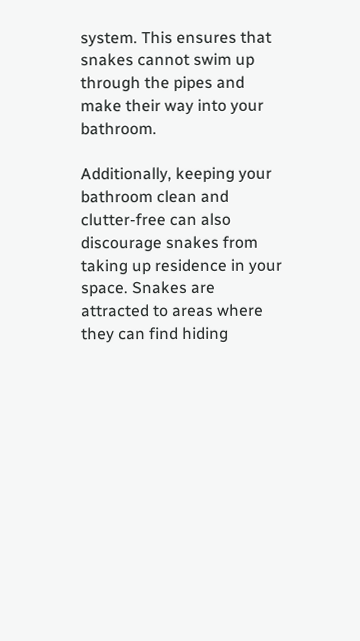system. This ensures that snakes cannot swim up through the pipes and make their way into your bathroom.

Additionally, keeping your bathroom clean and clutter-free can also discourage snakes from taking up residence in your space. Snakes are attracted to areas where they can find hiding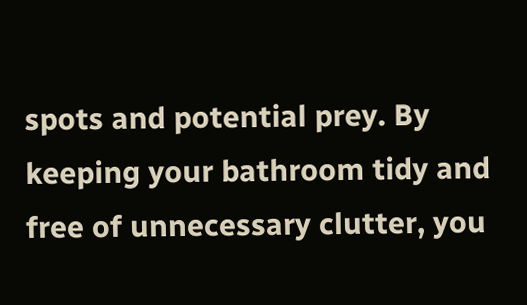spots and potential prey. By keeping your bathroom tidy and free of unnecessary clutter, you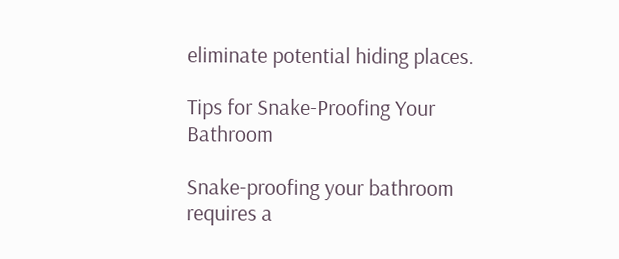eliminate potential hiding places.

Tips for Snake-Proofing Your Bathroom

Snake-proofing your bathroom requires a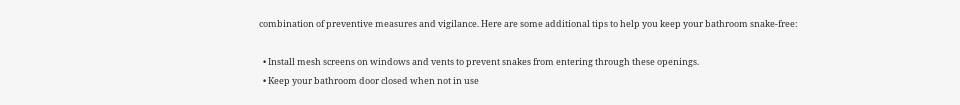combination of preventive measures and vigilance. Here are some additional tips to help you keep your bathroom snake-free:

  • Install mesh screens on windows and vents to prevent snakes from entering through these openings.
  • Keep your bathroom door closed when not in use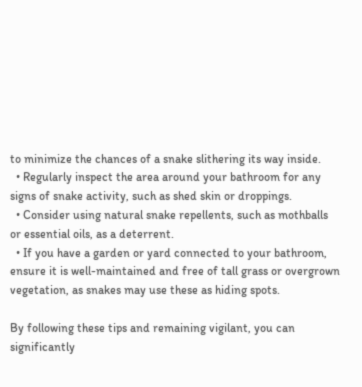to minimize the chances of a snake slithering its way inside.
  • Regularly inspect the area around your bathroom for any signs of snake activity, such as shed skin or droppings.
  • Consider using natural snake repellents, such as mothballs or essential oils, as a deterrent.
  • If you have a garden or yard connected to your bathroom, ensure it is well-maintained and free of tall grass or overgrown vegetation, as snakes may use these as hiding spots.

By following these tips and remaining vigilant, you can significantly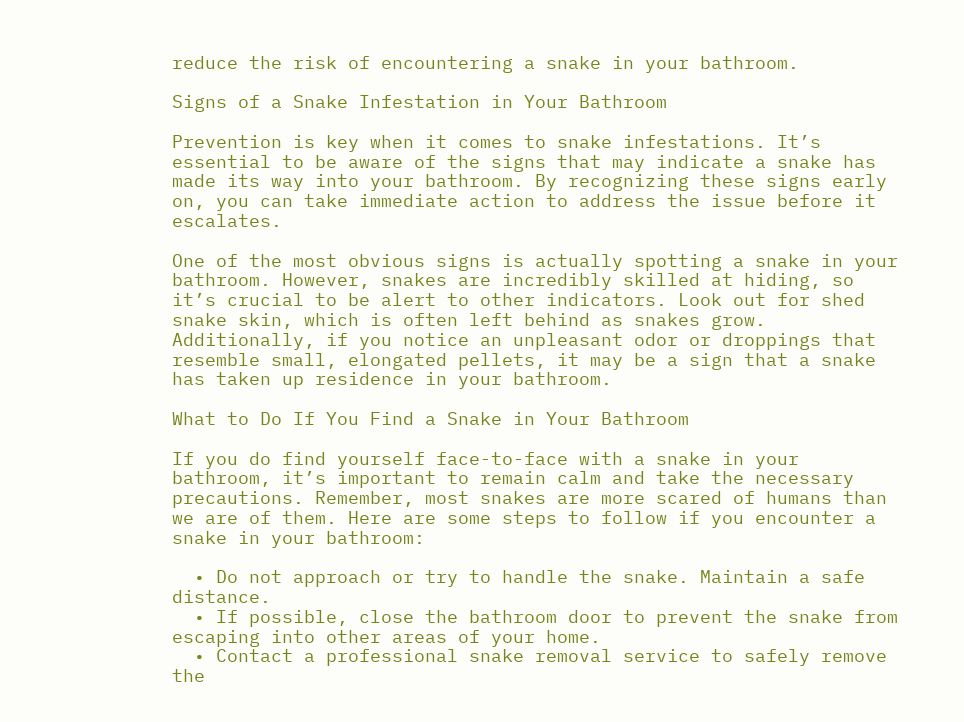reduce the risk of encountering a snake in your bathroom.

Signs of a Snake Infestation in Your Bathroom

Prevention is key when it comes to snake infestations. It’s essential to be aware of the signs that may indicate a snake has made its way into your bathroom. By recognizing these signs early on, you can take immediate action to address the issue before it escalates.

One of the most obvious signs is actually spotting a snake in your bathroom. However, snakes are incredibly skilled at hiding, so it’s crucial to be alert to other indicators. Look out for shed snake skin, which is often left behind as snakes grow. Additionally, if you notice an unpleasant odor or droppings that resemble small, elongated pellets, it may be a sign that a snake has taken up residence in your bathroom.

What to Do If You Find a Snake in Your Bathroom

If you do find yourself face-to-face with a snake in your bathroom, it’s important to remain calm and take the necessary precautions. Remember, most snakes are more scared of humans than we are of them. Here are some steps to follow if you encounter a snake in your bathroom:

  • Do not approach or try to handle the snake. Maintain a safe distance.
  • If possible, close the bathroom door to prevent the snake from escaping into other areas of your home.
  • Contact a professional snake removal service to safely remove the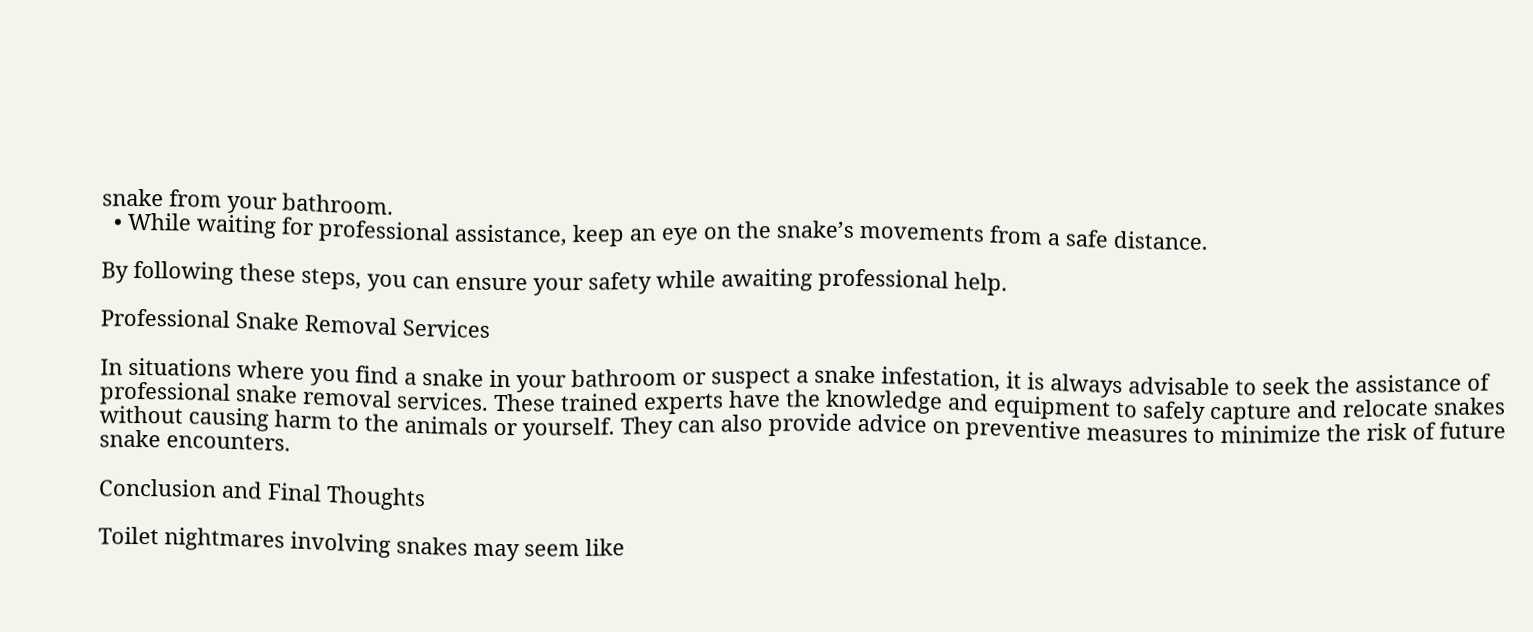snake from your bathroom.
  • While waiting for professional assistance, keep an eye on the snake’s movements from a safe distance.

By following these steps, you can ensure your safety while awaiting professional help.

Professional Snake Removal Services

In situations where you find a snake in your bathroom or suspect a snake infestation, it is always advisable to seek the assistance of professional snake removal services. These trained experts have the knowledge and equipment to safely capture and relocate snakes without causing harm to the animals or yourself. They can also provide advice on preventive measures to minimize the risk of future snake encounters.

Conclusion and Final Thoughts

Toilet nightmares involving snakes may seem like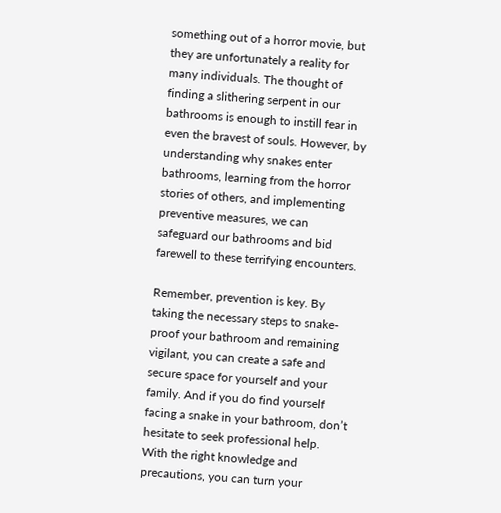something out of a horror movie, but they are unfortunately a reality for many individuals. The thought of finding a slithering serpent in our bathrooms is enough to instill fear in even the bravest of souls. However, by understanding why snakes enter bathrooms, learning from the horror stories of others, and implementing preventive measures, we can safeguard our bathrooms and bid farewell to these terrifying encounters.

Remember, prevention is key. By taking the necessary steps to snake-proof your bathroom and remaining vigilant, you can create a safe and secure space for yourself and your family. And if you do find yourself facing a snake in your bathroom, don’t hesitate to seek professional help. With the right knowledge and precautions, you can turn your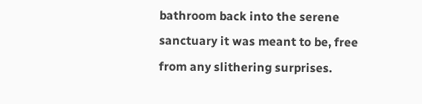bathroom back into the serene sanctuary it was meant to be, free from any slithering surprises.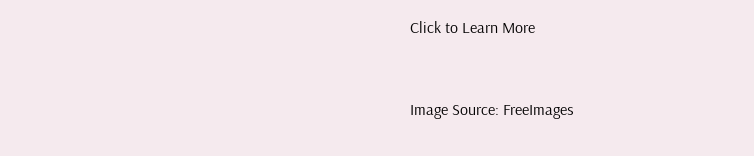Click to Learn More


Image Source: FreeImages